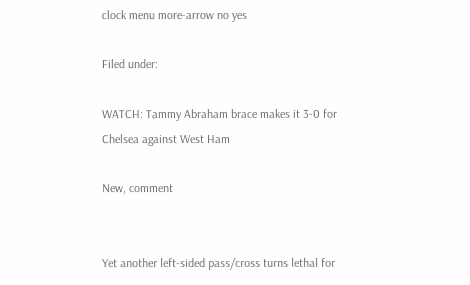clock menu more-arrow no yes

Filed under:

WATCH: Tammy Abraham brace makes it 3-0 for Chelsea against West Ham

New, comment


Yet another left-sided pass/cross turns lethal for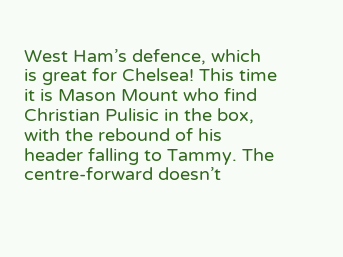West Ham’s defence, which is great for Chelsea! This time it is Mason Mount who find Christian Pulisic in the box, with the rebound of his header falling to Tammy. The centre-forward doesn’t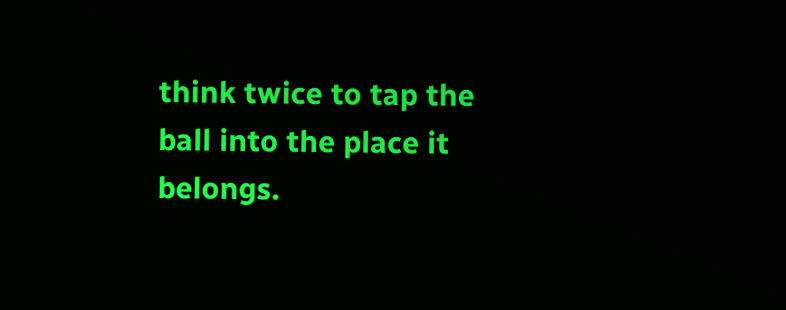think twice to tap the ball into the place it belongs.